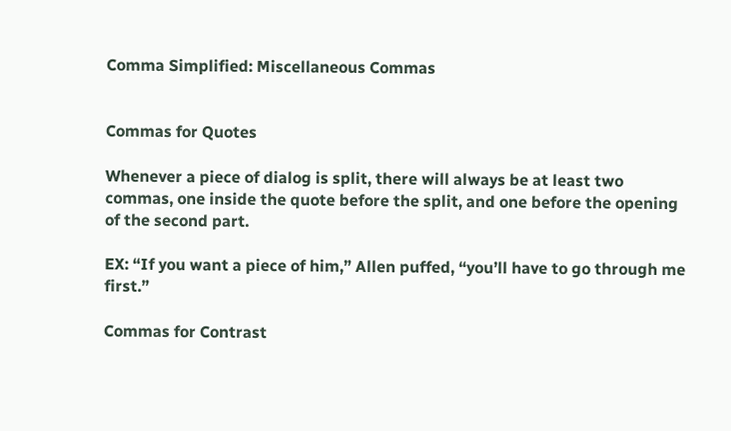Comma Simplified: Miscellaneous Commas


Commas for Quotes

Whenever a piece of dialog is split, there will always be at least two commas, one inside the quote before the split, and one before the opening of the second part.

EX: “If you want a piece of him,” Allen puffed, “you’ll have to go through me first.”

Commas for Contrast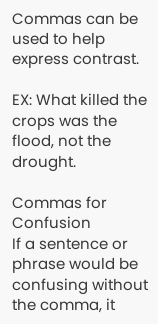Commas can be used to help express contrast.

EX: What killed the crops was the flood, not the drought.

Commas for Confusion
If a sentence or phrase would be confusing without the comma, it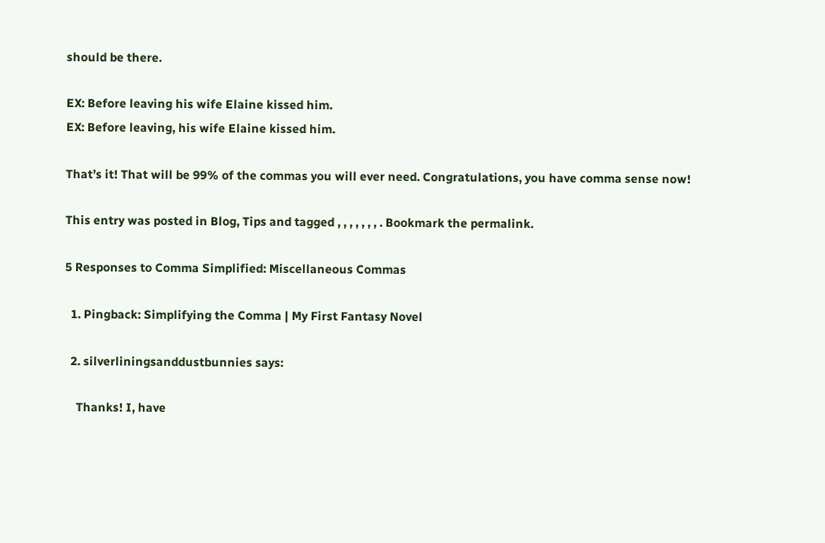should be there.

EX: Before leaving his wife Elaine kissed him.
EX: Before leaving, his wife Elaine kissed him.

That’s it! That will be 99% of the commas you will ever need. Congratulations, you have comma sense now!

This entry was posted in Blog, Tips and tagged , , , , , , , . Bookmark the permalink.

5 Responses to Comma Simplified: Miscellaneous Commas

  1. Pingback: Simplifying the Comma | My First Fantasy Novel

  2. silverliningsanddustbunnies says:

    Thanks! I, have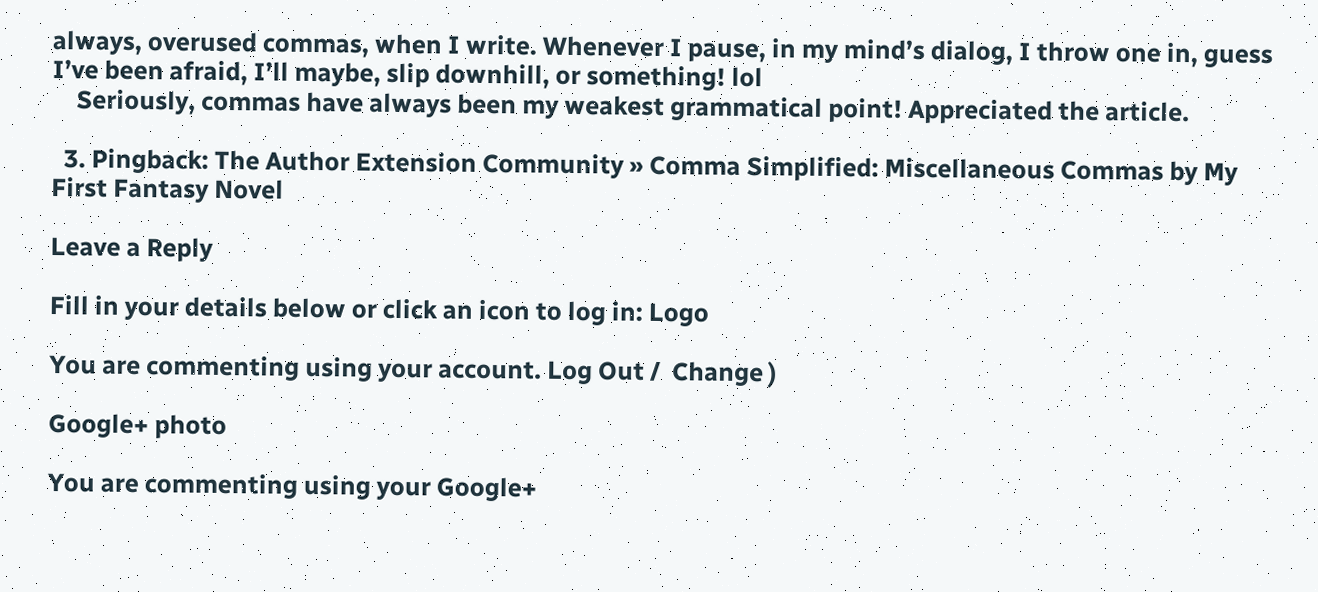always, overused commas, when I write. Whenever I pause, in my mind’s dialog, I throw one in, guess I’ve been afraid, I’ll maybe, slip downhill, or something! lol
    Seriously, commas have always been my weakest grammatical point! Appreciated the article.

  3. Pingback: The Author Extension Community » Comma Simplified: Miscellaneous Commas by My First Fantasy Novel

Leave a Reply

Fill in your details below or click an icon to log in: Logo

You are commenting using your account. Log Out /  Change )

Google+ photo

You are commenting using your Google+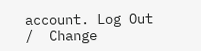account. Log Out /  Change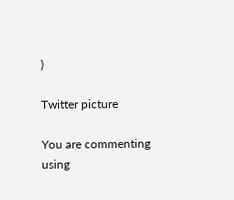)

Twitter picture

You are commenting using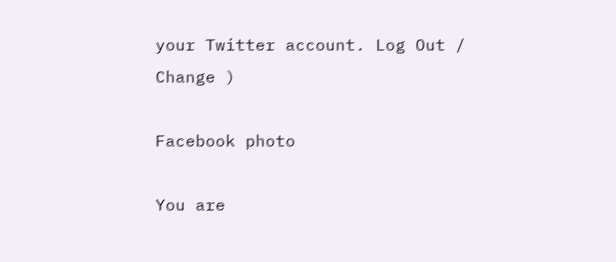your Twitter account. Log Out /  Change )

Facebook photo

You are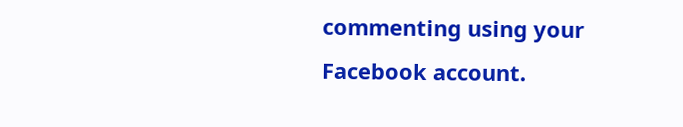commenting using your Facebook account.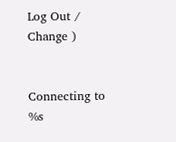Log Out /  Change )


Connecting to %s